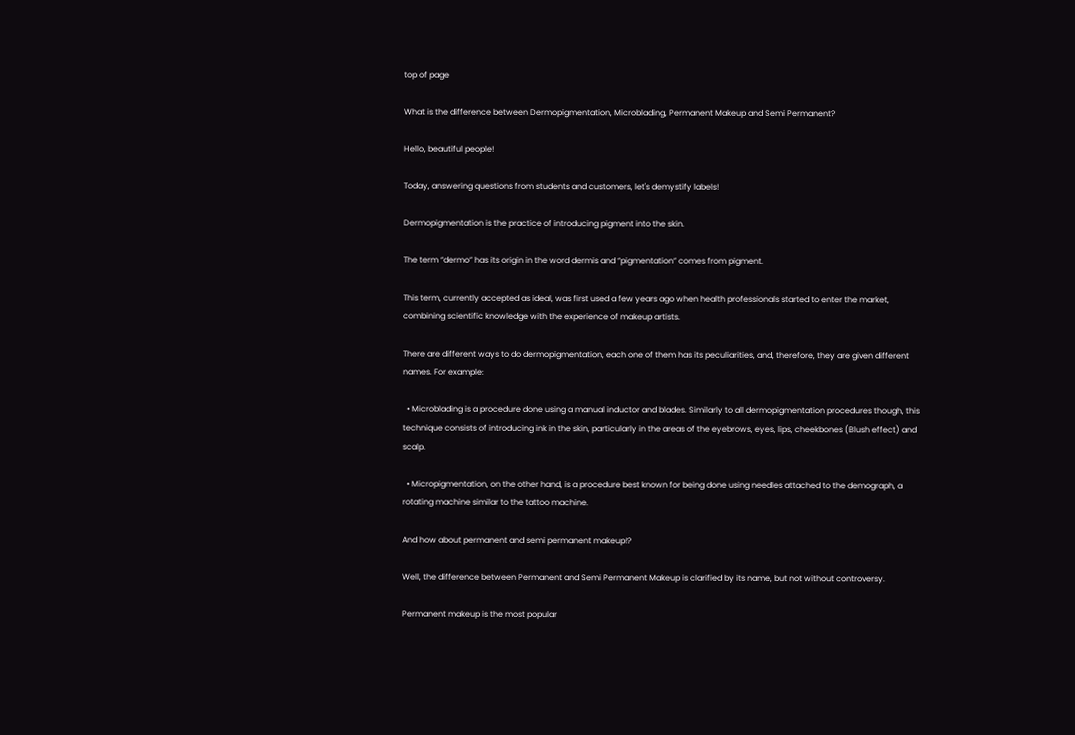top of page

What is the difference between Dermopigmentation, Microblading, Permanent Makeup and Semi Permanent?

Hello, beautiful people!

Today, answering questions from students and customers, let's demystify labels!

Dermopigmentation is the practice of introducing pigment into the skin.

The term “dermo” has its origin in the word dermis and “pigmentation” comes from pigment.

This term, currently accepted as ideal, was first used a few years ago when health professionals started to enter the market, combining scientific knowledge with the experience of makeup artists.

There are different ways to do dermopigmentation, each one of them has its peculiarities, and, therefore, they are given different names. For example:

  • Microblading is a procedure done using a manual inductor and blades. Similarly to all dermopigmentation procedures though, this technique consists of introducing ink in the skin, particularly in the areas of the eyebrows, eyes, lips, cheekbones (Blush effect) and scalp.

  • Micropigmentation, on the other hand, is a procedure best known for being done using needles attached to the demograph, a rotating machine similar to the tattoo machine.

And how about permanent and semi permanent makeup!?

Well, the difference between Permanent and Semi Permanent Makeup is clarified by its name, but not without controversy.

Permanent makeup is the most popular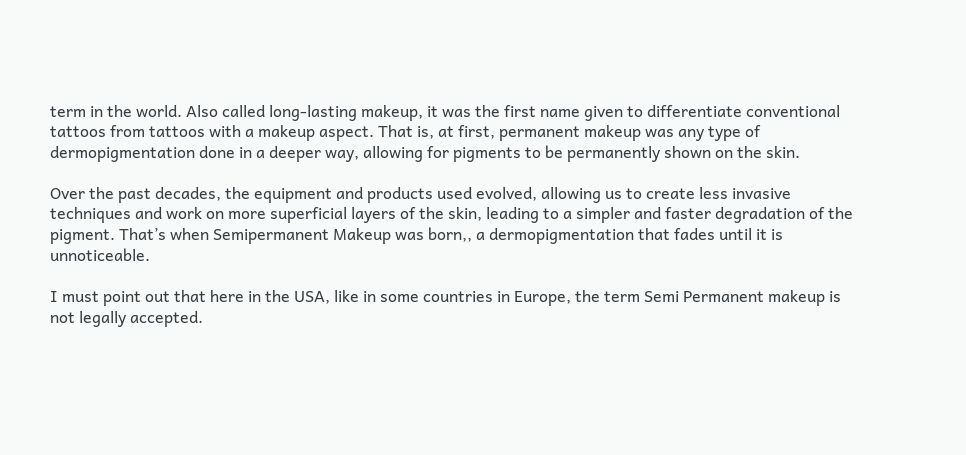term in the world. Also called long-lasting makeup, it was the first name given to differentiate conventional tattoos from tattoos with a makeup aspect. That is, at first, permanent makeup was any type of dermopigmentation done in a deeper way, allowing for pigments to be permanently shown on the skin.

Over the past decades, the equipment and products used evolved, allowing us to create less invasive techniques and work on more superficial layers of the skin, leading to a simpler and faster degradation of the pigment. That’s when Semipermanent Makeup was born,, a dermopigmentation that fades until it is unnoticeable.

I must point out that here in the USA, like in some countries in Europe, the term Semi Permanent makeup is not legally accepted.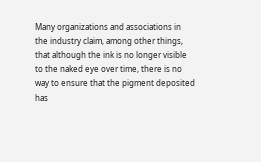Many organizations and associations in the industry claim, among other things, that although the ink is no longer visible to the naked eye over time, there is no way to ensure that the pigment deposited has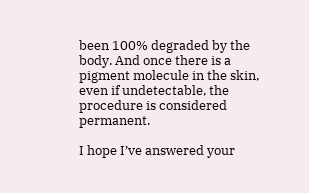been 100% degraded by the body. And once there is a pigment molecule in the skin, even if undetectable, the procedure is considered permanent.

I hope I’ve answered your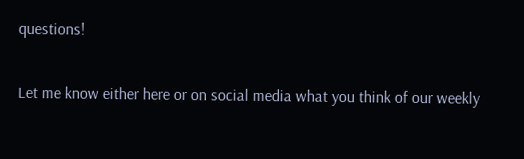questions!

Let me know either here or on social media what you think of our weekly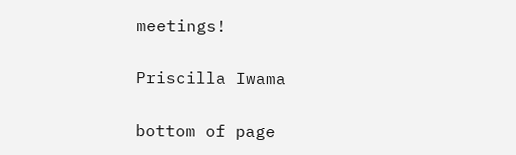meetings!


Priscilla Iwama


bottom of page